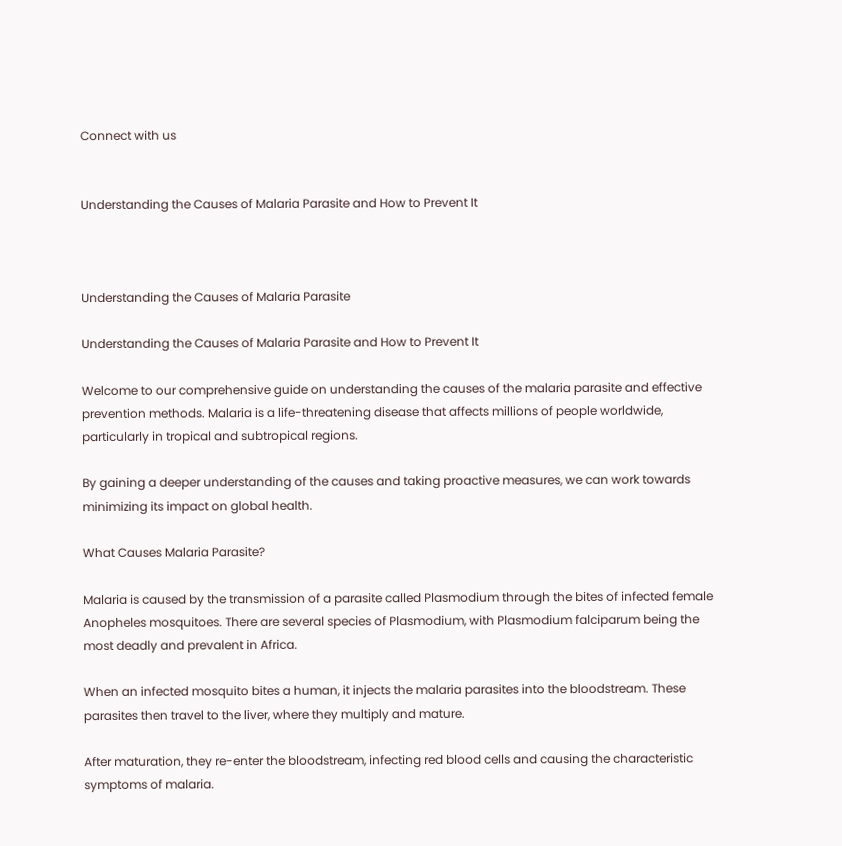Connect with us


Understanding the Causes of Malaria Parasite and How to Prevent It



Understanding the Causes of Malaria Parasite

Understanding the Causes of Malaria Parasite and How to Prevent It

Welcome to our comprehensive guide on understanding the causes of the malaria parasite and effective prevention methods. Malaria is a life-threatening disease that affects millions of people worldwide, particularly in tropical and subtropical regions.

By gaining a deeper understanding of the causes and taking proactive measures, we can work towards minimizing its impact on global health.

What Causes Malaria Parasite?

Malaria is caused by the transmission of a parasite called Plasmodium through the bites of infected female Anopheles mosquitoes. There are several species of Plasmodium, with Plasmodium falciparum being the most deadly and prevalent in Africa.

When an infected mosquito bites a human, it injects the malaria parasites into the bloodstream. These parasites then travel to the liver, where they multiply and mature.

After maturation, they re-enter the bloodstream, infecting red blood cells and causing the characteristic symptoms of malaria.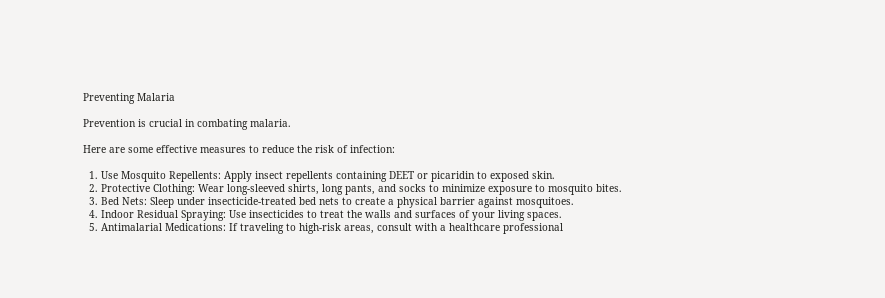Preventing Malaria

Prevention is crucial in combating malaria.

Here are some effective measures to reduce the risk of infection:

  1. Use Mosquito Repellents: Apply insect repellents containing DEET or picaridin to exposed skin.
  2. Protective Clothing: Wear long-sleeved shirts, long pants, and socks to minimize exposure to mosquito bites.
  3. Bed Nets: Sleep under insecticide-treated bed nets to create a physical barrier against mosquitoes.
  4. Indoor Residual Spraying: Use insecticides to treat the walls and surfaces of your living spaces.
  5. Antimalarial Medications: If traveling to high-risk areas, consult with a healthcare professional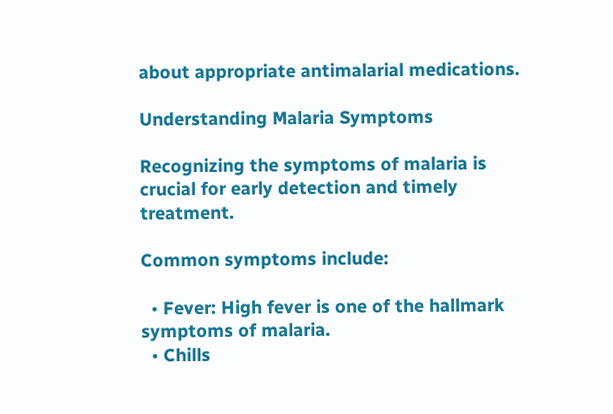about appropriate antimalarial medications.

Understanding Malaria Symptoms

Recognizing the symptoms of malaria is crucial for early detection and timely treatment.

Common symptoms include:

  • Fever: High fever is one of the hallmark symptoms of malaria.
  • Chills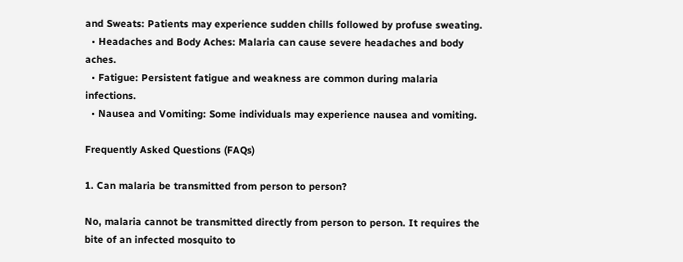and Sweats: Patients may experience sudden chills followed by profuse sweating.
  • Headaches and Body Aches: Malaria can cause severe headaches and body aches.
  • Fatigue: Persistent fatigue and weakness are common during malaria infections.
  • Nausea and Vomiting: Some individuals may experience nausea and vomiting.

Frequently Asked Questions (FAQs)

1. Can malaria be transmitted from person to person?

No, malaria cannot be transmitted directly from person to person. It requires the bite of an infected mosquito to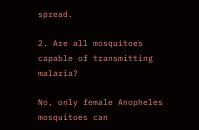spread.

2. Are all mosquitoes capable of transmitting malaria?

No, only female Anopheles mosquitoes can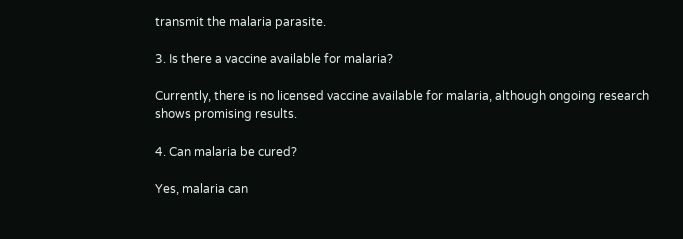transmit the malaria parasite.

3. Is there a vaccine available for malaria?

Currently, there is no licensed vaccine available for malaria, although ongoing research shows promising results.

4. Can malaria be cured?

Yes, malaria can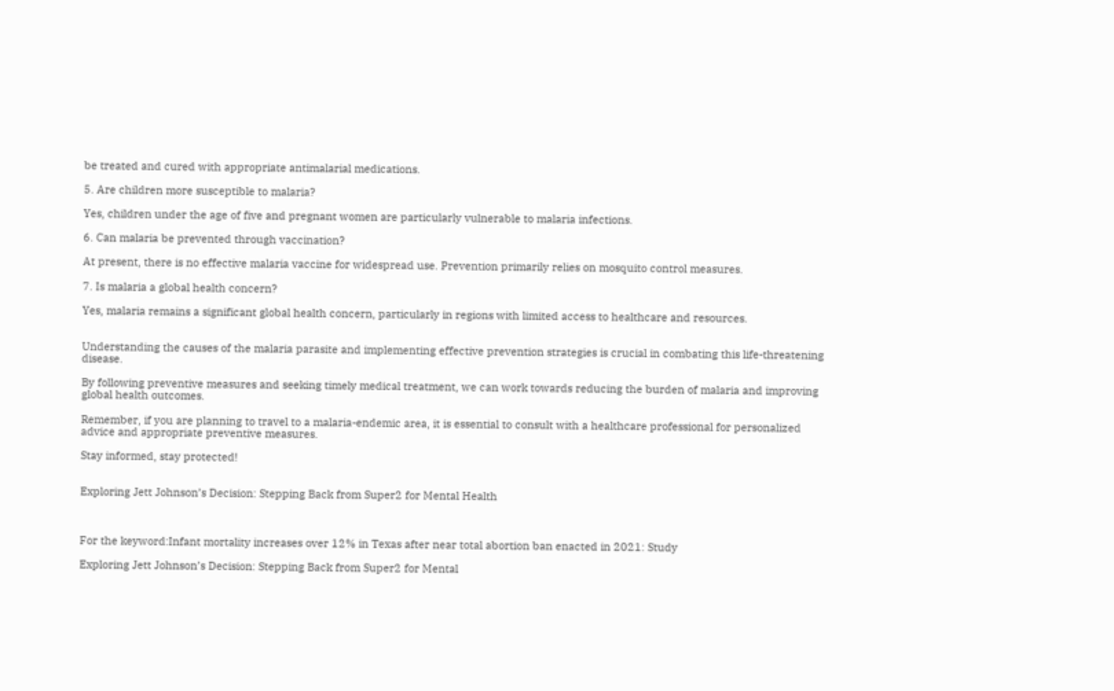be treated and cured with appropriate antimalarial medications.

5. Are children more susceptible to malaria?

Yes, children under the age of five and pregnant women are particularly vulnerable to malaria infections.

6. Can malaria be prevented through vaccination?

At present, there is no effective malaria vaccine for widespread use. Prevention primarily relies on mosquito control measures.

7. Is malaria a global health concern?

Yes, malaria remains a significant global health concern, particularly in regions with limited access to healthcare and resources.


Understanding the causes of the malaria parasite and implementing effective prevention strategies is crucial in combating this life-threatening disease.

By following preventive measures and seeking timely medical treatment, we can work towards reducing the burden of malaria and improving global health outcomes.

Remember, if you are planning to travel to a malaria-endemic area, it is essential to consult with a healthcare professional for personalized advice and appropriate preventive measures.

Stay informed, stay protected!


Exploring Jett Johnson’s Decision: Stepping Back from Super2 for Mental Health



For the keyword:Infant mortality increases over 12% in Texas after near total abortion ban enacted in 2021: Study

Exploring Jett Johnson’s Decision: Stepping Back from Super2 for Mental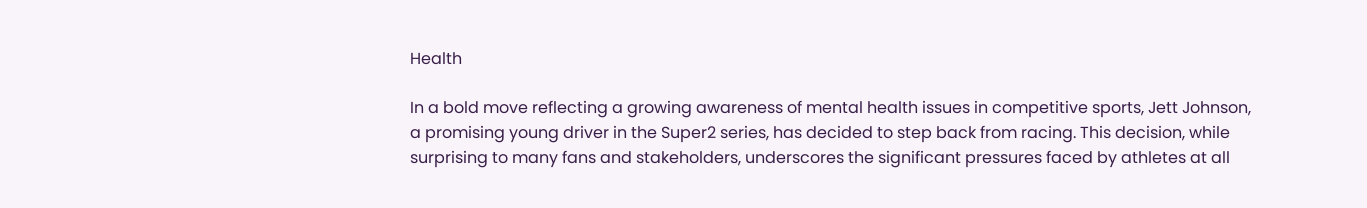Health

In a bold move reflecting a growing awareness of mental health issues in competitive sports, Jett Johnson, a promising young driver in the Super2 series, has decided to step back from racing. This decision, while surprising to many fans and stakeholders, underscores the significant pressures faced by athletes at all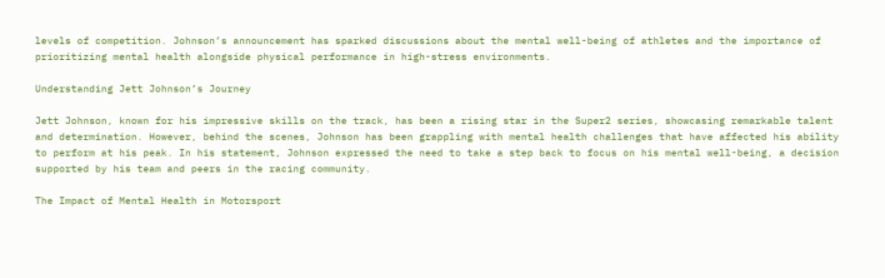levels of competition. Johnson’s announcement has sparked discussions about the mental well-being of athletes and the importance of prioritizing mental health alongside physical performance in high-stress environments.

Understanding Jett Johnson’s Journey

Jett Johnson, known for his impressive skills on the track, has been a rising star in the Super2 series, showcasing remarkable talent and determination. However, behind the scenes, Johnson has been grappling with mental health challenges that have affected his ability to perform at his peak. In his statement, Johnson expressed the need to take a step back to focus on his mental well-being, a decision supported by his team and peers in the racing community.

The Impact of Mental Health in Motorsport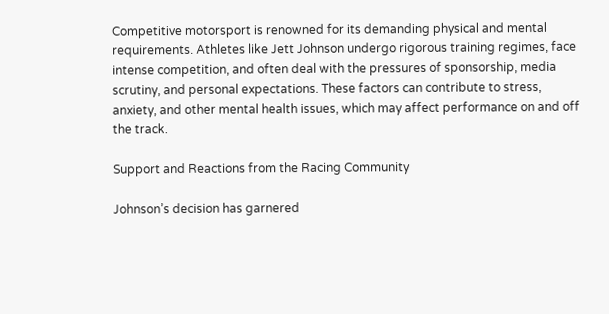Competitive motorsport is renowned for its demanding physical and mental requirements. Athletes like Jett Johnson undergo rigorous training regimes, face intense competition, and often deal with the pressures of sponsorship, media scrutiny, and personal expectations. These factors can contribute to stress, anxiety, and other mental health issues, which may affect performance on and off the track.

Support and Reactions from the Racing Community

Johnson’s decision has garnered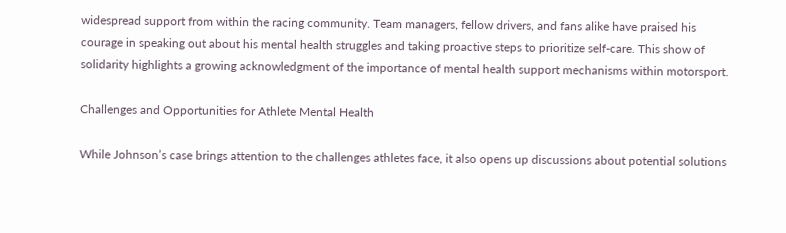widespread support from within the racing community. Team managers, fellow drivers, and fans alike have praised his courage in speaking out about his mental health struggles and taking proactive steps to prioritize self-care. This show of solidarity highlights a growing acknowledgment of the importance of mental health support mechanisms within motorsport.

Challenges and Opportunities for Athlete Mental Health

While Johnson’s case brings attention to the challenges athletes face, it also opens up discussions about potential solutions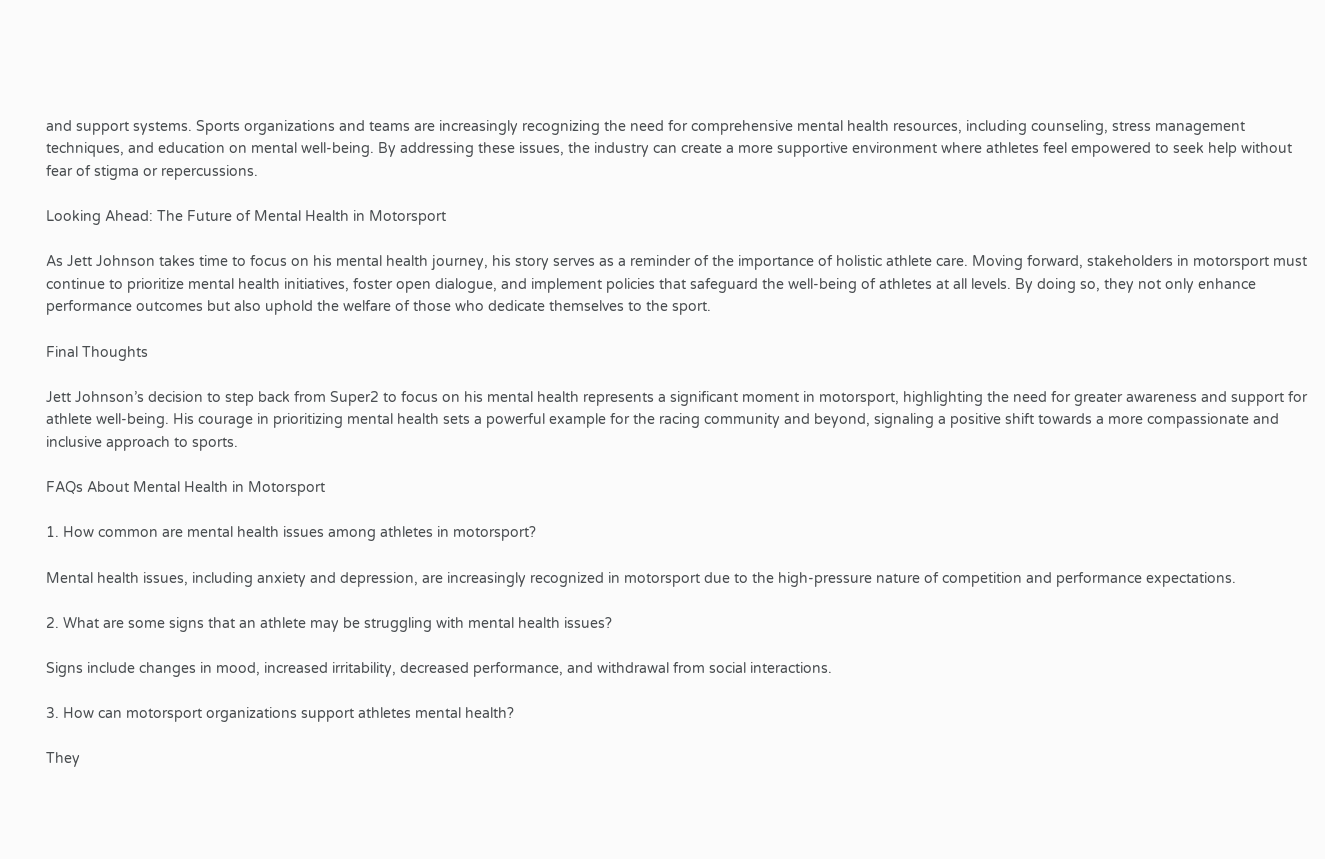and support systems. Sports organizations and teams are increasingly recognizing the need for comprehensive mental health resources, including counseling, stress management techniques, and education on mental well-being. By addressing these issues, the industry can create a more supportive environment where athletes feel empowered to seek help without fear of stigma or repercussions.

Looking Ahead: The Future of Mental Health in Motorsport

As Jett Johnson takes time to focus on his mental health journey, his story serves as a reminder of the importance of holistic athlete care. Moving forward, stakeholders in motorsport must continue to prioritize mental health initiatives, foster open dialogue, and implement policies that safeguard the well-being of athletes at all levels. By doing so, they not only enhance performance outcomes but also uphold the welfare of those who dedicate themselves to the sport.

Final Thoughts

Jett Johnson’s decision to step back from Super2 to focus on his mental health represents a significant moment in motorsport, highlighting the need for greater awareness and support for athlete well-being. His courage in prioritizing mental health sets a powerful example for the racing community and beyond, signaling a positive shift towards a more compassionate and inclusive approach to sports.

FAQs About Mental Health in Motorsport

1. How common are mental health issues among athletes in motorsport?

Mental health issues, including anxiety and depression, are increasingly recognized in motorsport due to the high-pressure nature of competition and performance expectations.

2. What are some signs that an athlete may be struggling with mental health issues?

Signs include changes in mood, increased irritability, decreased performance, and withdrawal from social interactions.

3. How can motorsport organizations support athletes mental health?

They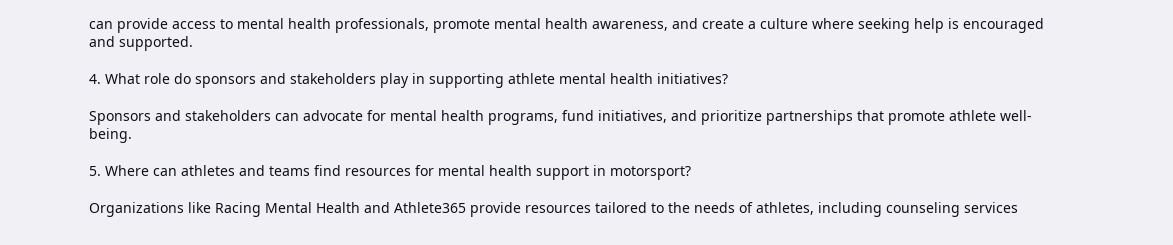can provide access to mental health professionals, promote mental health awareness, and create a culture where seeking help is encouraged and supported.

4. What role do sponsors and stakeholders play in supporting athlete mental health initiatives?

Sponsors and stakeholders can advocate for mental health programs, fund initiatives, and prioritize partnerships that promote athlete well-being.

5. Where can athletes and teams find resources for mental health support in motorsport?

Organizations like Racing Mental Health and Athlete365 provide resources tailored to the needs of athletes, including counseling services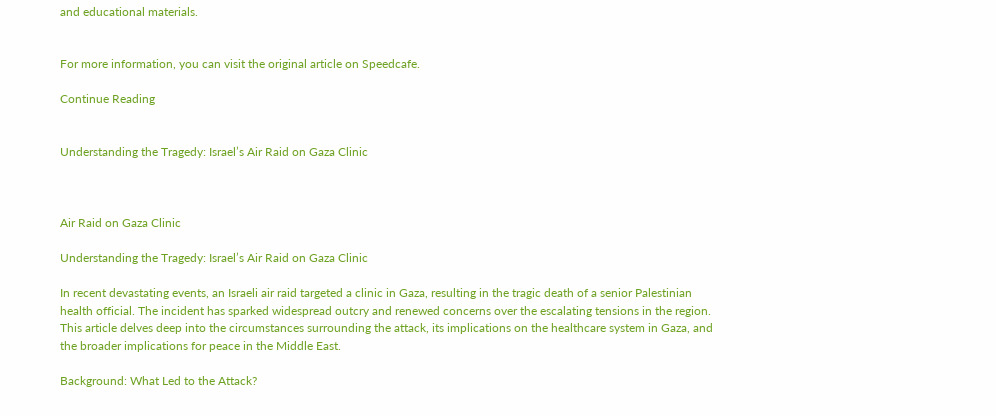and educational materials.


For more information, you can visit the original article on Speedcafe.

Continue Reading


Understanding the Tragedy: Israel’s Air Raid on Gaza Clinic



Air Raid on Gaza Clinic

Understanding the Tragedy: Israel’s Air Raid on Gaza Clinic

In recent devastating events, an Israeli air raid targeted a clinic in Gaza, resulting in the tragic death of a senior Palestinian health official. The incident has sparked widespread outcry and renewed concerns over the escalating tensions in the region. This article delves deep into the circumstances surrounding the attack, its implications on the healthcare system in Gaza, and the broader implications for peace in the Middle East.

Background: What Led to the Attack?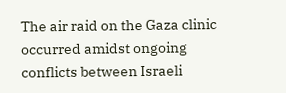The air raid on the Gaza clinic occurred amidst ongoing conflicts between Israeli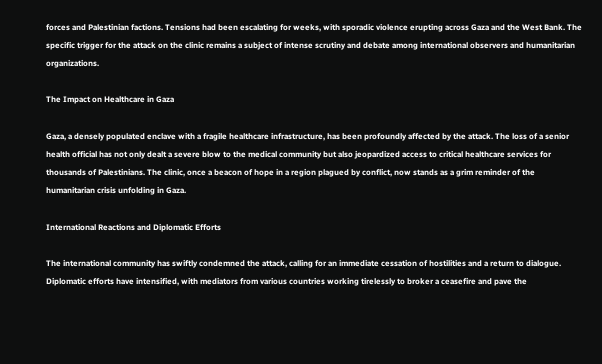forces and Palestinian factions. Tensions had been escalating for weeks, with sporadic violence erupting across Gaza and the West Bank. The specific trigger for the attack on the clinic remains a subject of intense scrutiny and debate among international observers and humanitarian organizations.

The Impact on Healthcare in Gaza

Gaza, a densely populated enclave with a fragile healthcare infrastructure, has been profoundly affected by the attack. The loss of a senior health official has not only dealt a severe blow to the medical community but also jeopardized access to critical healthcare services for thousands of Palestinians. The clinic, once a beacon of hope in a region plagued by conflict, now stands as a grim reminder of the humanitarian crisis unfolding in Gaza.

International Reactions and Diplomatic Efforts

The international community has swiftly condemned the attack, calling for an immediate cessation of hostilities and a return to dialogue. Diplomatic efforts have intensified, with mediators from various countries working tirelessly to broker a ceasefire and pave the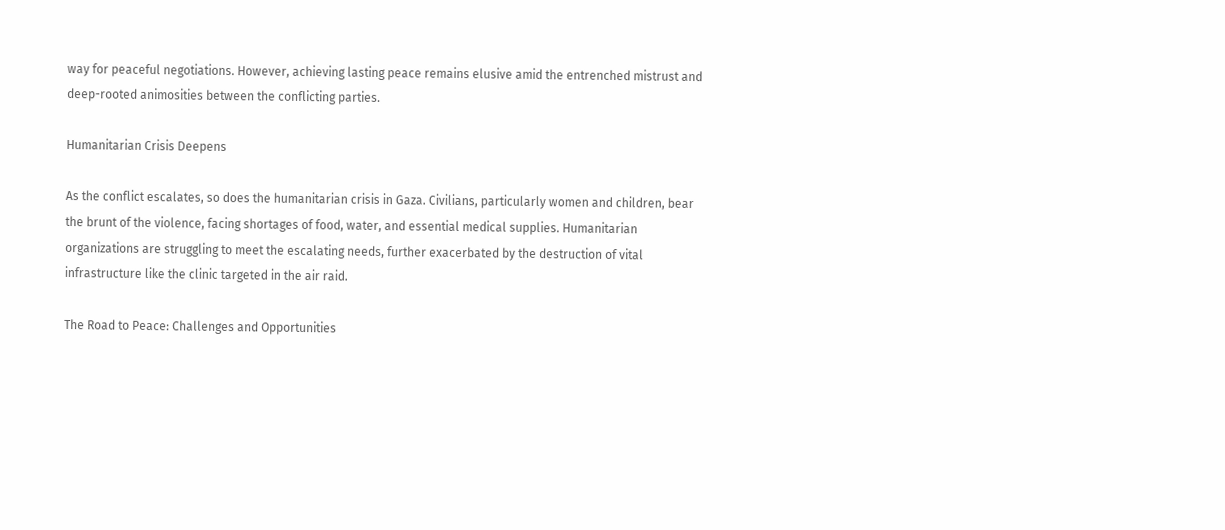way for peaceful negotiations. However, achieving lasting peace remains elusive amid the entrenched mistrust and deep-rooted animosities between the conflicting parties.

Humanitarian Crisis Deepens

As the conflict escalates, so does the humanitarian crisis in Gaza. Civilians, particularly women and children, bear the brunt of the violence, facing shortages of food, water, and essential medical supplies. Humanitarian organizations are struggling to meet the escalating needs, further exacerbated by the destruction of vital infrastructure like the clinic targeted in the air raid.

The Road to Peace: Challenges and Opportunities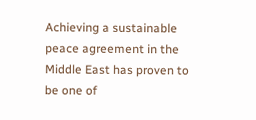Achieving a sustainable peace agreement in the Middle East has proven to be one of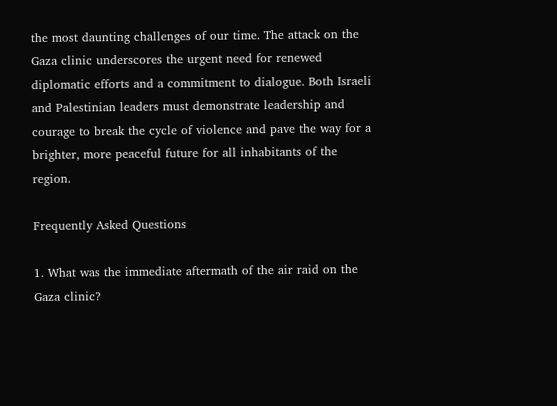the most daunting challenges of our time. The attack on the Gaza clinic underscores the urgent need for renewed diplomatic efforts and a commitment to dialogue. Both Israeli and Palestinian leaders must demonstrate leadership and courage to break the cycle of violence and pave the way for a brighter, more peaceful future for all inhabitants of the region.

Frequently Asked Questions

1. What was the immediate aftermath of the air raid on the Gaza clinic?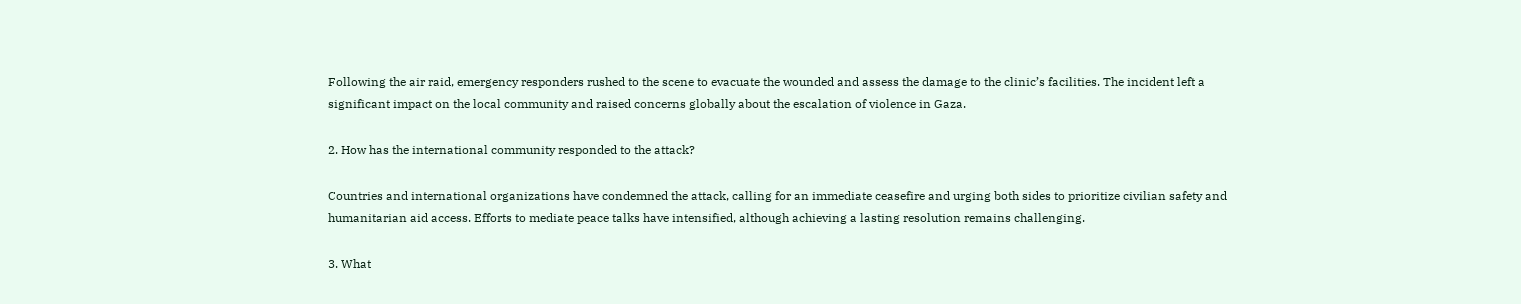Following the air raid, emergency responders rushed to the scene to evacuate the wounded and assess the damage to the clinic’s facilities. The incident left a significant impact on the local community and raised concerns globally about the escalation of violence in Gaza.

2. How has the international community responded to the attack?

Countries and international organizations have condemned the attack, calling for an immediate ceasefire and urging both sides to prioritize civilian safety and humanitarian aid access. Efforts to mediate peace talks have intensified, although achieving a lasting resolution remains challenging.

3. What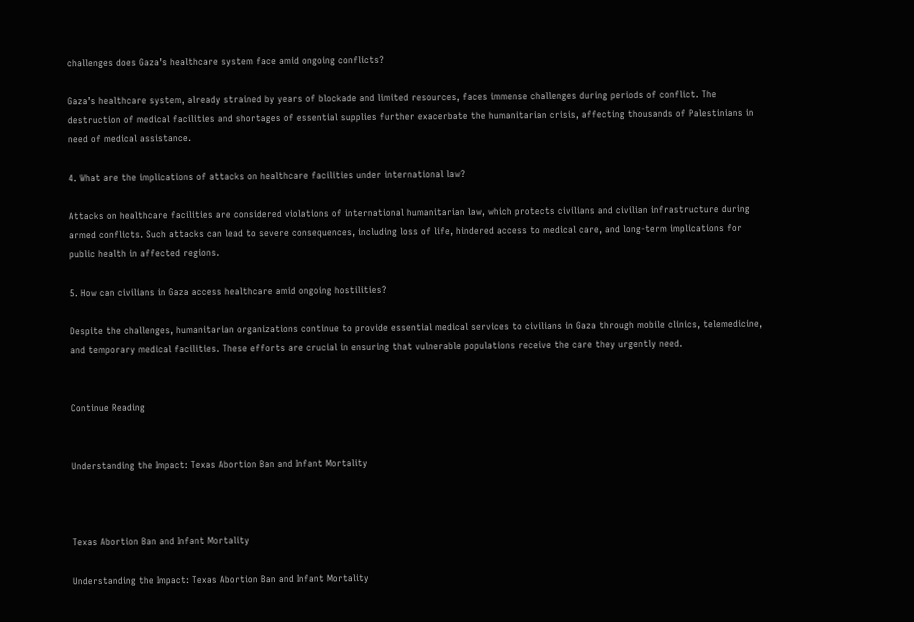challenges does Gaza’s healthcare system face amid ongoing conflicts?

Gaza’s healthcare system, already strained by years of blockade and limited resources, faces immense challenges during periods of conflict. The destruction of medical facilities and shortages of essential supplies further exacerbate the humanitarian crisis, affecting thousands of Palestinians in need of medical assistance.

4. What are the implications of attacks on healthcare facilities under international law?

Attacks on healthcare facilities are considered violations of international humanitarian law, which protects civilians and civilian infrastructure during armed conflicts. Such attacks can lead to severe consequences, including loss of life, hindered access to medical care, and long-term implications for public health in affected regions.

5. How can civilians in Gaza access healthcare amid ongoing hostilities?

Despite the challenges, humanitarian organizations continue to provide essential medical services to civilians in Gaza through mobile clinics, telemedicine, and temporary medical facilities. These efforts are crucial in ensuring that vulnerable populations receive the care they urgently need.


Continue Reading


Understanding the Impact: Texas Abortion Ban and Infant Mortality



Texas Abortion Ban and Infant Mortality

Understanding the Impact: Texas Abortion Ban and Infant Mortality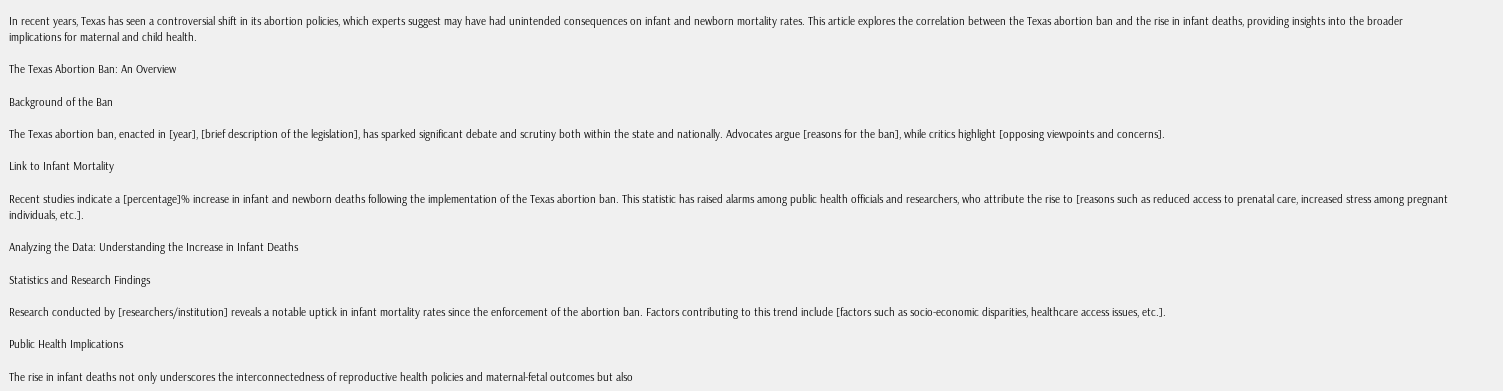In recent years, Texas has seen a controversial shift in its abortion policies, which experts suggest may have had unintended consequences on infant and newborn mortality rates. This article explores the correlation between the Texas abortion ban and the rise in infant deaths, providing insights into the broader implications for maternal and child health.

The Texas Abortion Ban: An Overview

Background of the Ban

The Texas abortion ban, enacted in [year], [brief description of the legislation], has sparked significant debate and scrutiny both within the state and nationally. Advocates argue [reasons for the ban], while critics highlight [opposing viewpoints and concerns].

Link to Infant Mortality

Recent studies indicate a [percentage]% increase in infant and newborn deaths following the implementation of the Texas abortion ban. This statistic has raised alarms among public health officials and researchers, who attribute the rise to [reasons such as reduced access to prenatal care, increased stress among pregnant individuals, etc.].

Analyzing the Data: Understanding the Increase in Infant Deaths

Statistics and Research Findings

Research conducted by [researchers/institution] reveals a notable uptick in infant mortality rates since the enforcement of the abortion ban. Factors contributing to this trend include [factors such as socio-economic disparities, healthcare access issues, etc.].

Public Health Implications

The rise in infant deaths not only underscores the interconnectedness of reproductive health policies and maternal-fetal outcomes but also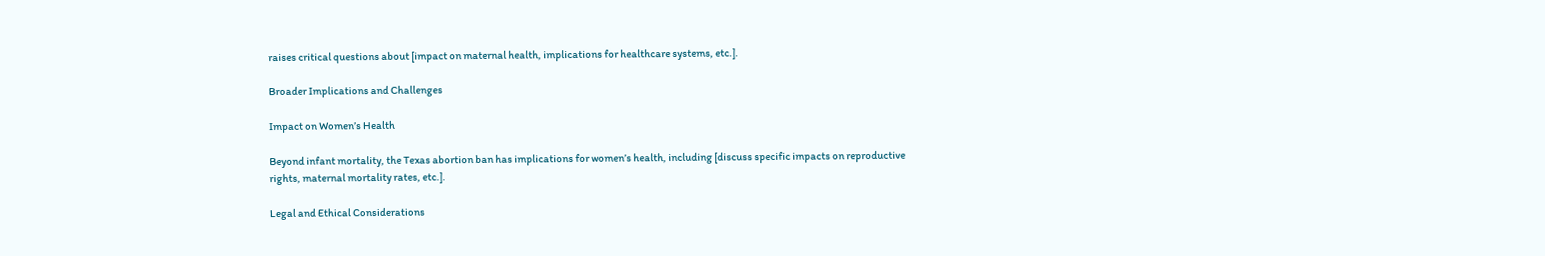raises critical questions about [impact on maternal health, implications for healthcare systems, etc.].

Broader Implications and Challenges

Impact on Women’s Health

Beyond infant mortality, the Texas abortion ban has implications for women’s health, including [discuss specific impacts on reproductive rights, maternal mortality rates, etc.].

Legal and Ethical Considerations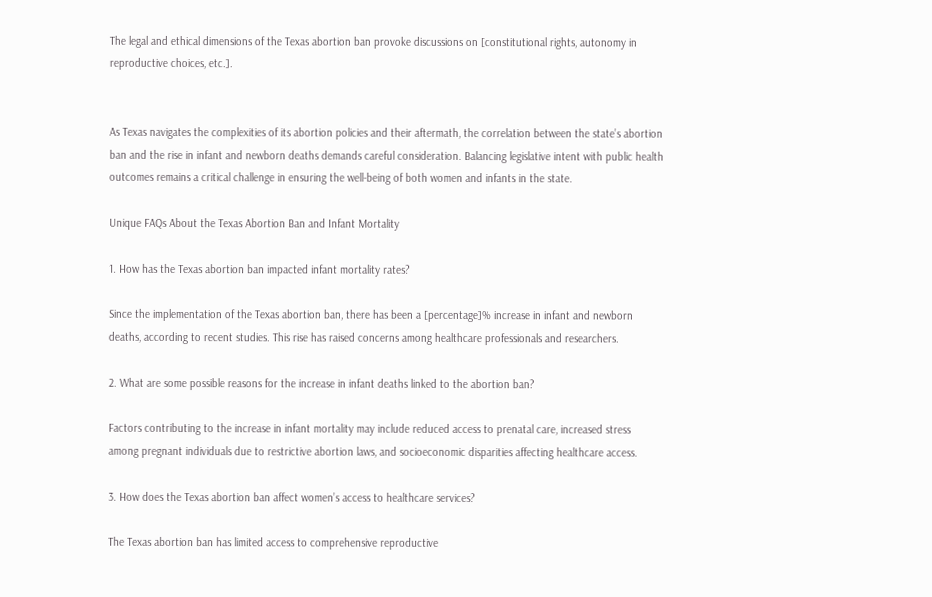The legal and ethical dimensions of the Texas abortion ban provoke discussions on [constitutional rights, autonomy in reproductive choices, etc.].


As Texas navigates the complexities of its abortion policies and their aftermath, the correlation between the state’s abortion ban and the rise in infant and newborn deaths demands careful consideration. Balancing legislative intent with public health outcomes remains a critical challenge in ensuring the well-being of both women and infants in the state.

Unique FAQs About the Texas Abortion Ban and Infant Mortality

1. How has the Texas abortion ban impacted infant mortality rates?

Since the implementation of the Texas abortion ban, there has been a [percentage]% increase in infant and newborn deaths, according to recent studies. This rise has raised concerns among healthcare professionals and researchers.

2. What are some possible reasons for the increase in infant deaths linked to the abortion ban?

Factors contributing to the increase in infant mortality may include reduced access to prenatal care, increased stress among pregnant individuals due to restrictive abortion laws, and socioeconomic disparities affecting healthcare access.

3. How does the Texas abortion ban affect women’s access to healthcare services?

The Texas abortion ban has limited access to comprehensive reproductive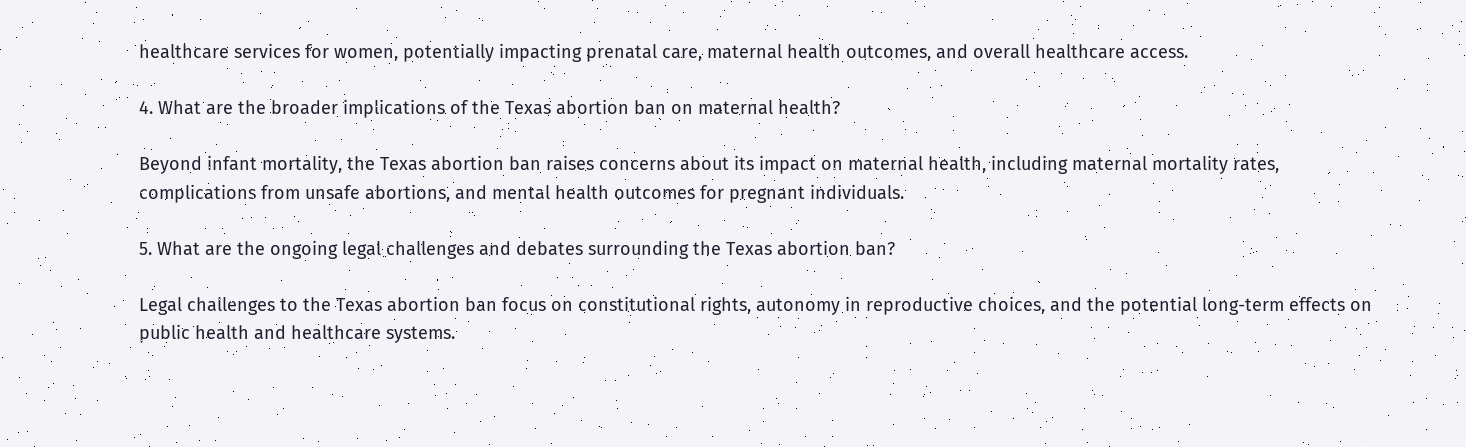healthcare services for women, potentially impacting prenatal care, maternal health outcomes, and overall healthcare access.

4. What are the broader implications of the Texas abortion ban on maternal health?

Beyond infant mortality, the Texas abortion ban raises concerns about its impact on maternal health, including maternal mortality rates, complications from unsafe abortions, and mental health outcomes for pregnant individuals.

5. What are the ongoing legal challenges and debates surrounding the Texas abortion ban?

Legal challenges to the Texas abortion ban focus on constitutional rights, autonomy in reproductive choices, and the potential long-term effects on public health and healthcare systems.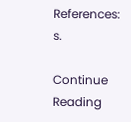References: s.

Continue Reading